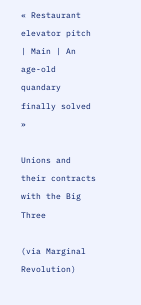« Restaurant elevator pitch | Main | An age-old quandary finally solved »

Unions and their contracts with the Big Three

(via Marginal Revolution)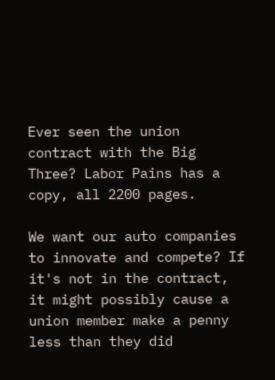Ever seen the union contract with the Big Three? Labor Pains has a copy, all 2200 pages.

We want our auto companies to innovate and compete? If it's not in the contract, it might possibly cause a union member make a penny less than they did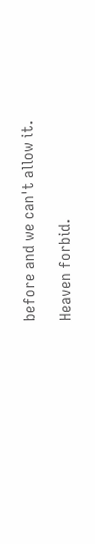before and we can't allow it.

Heaven forbid.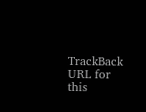TrackBack URL for this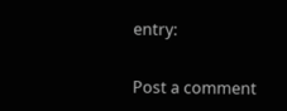entry:

Post a comment